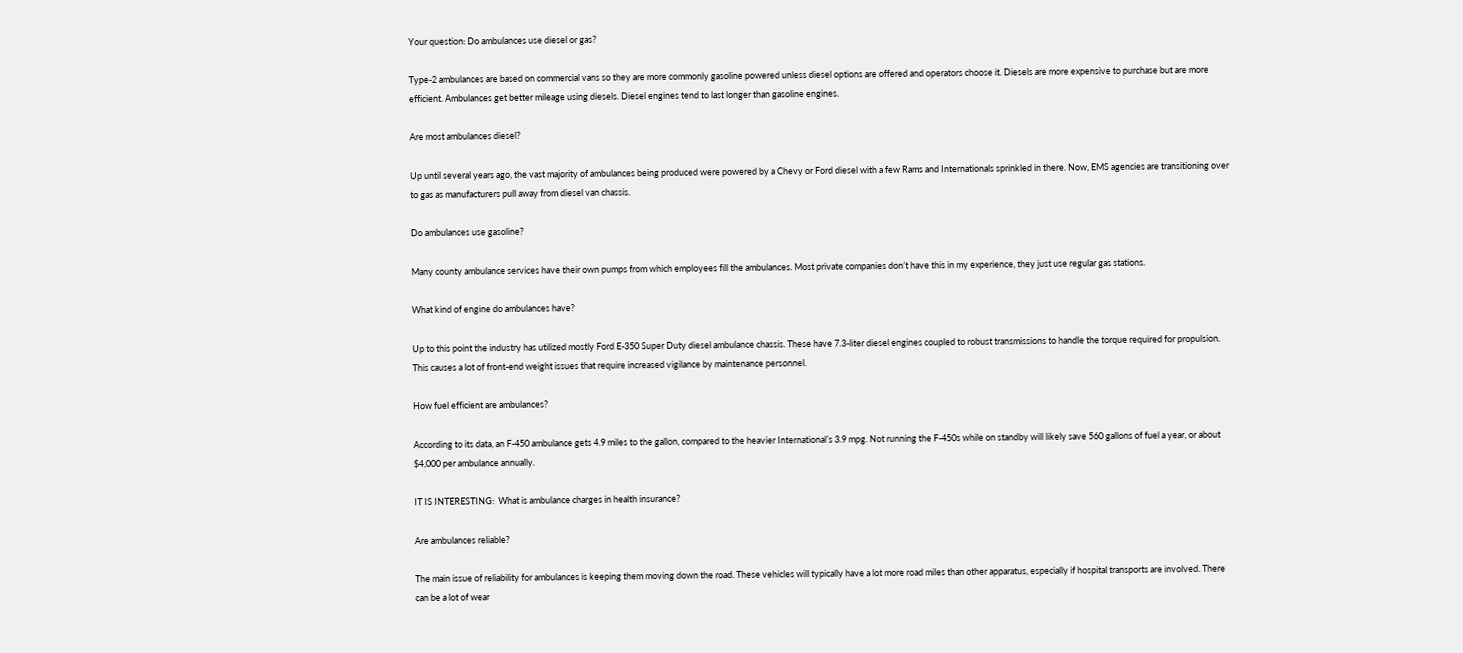Your question: Do ambulances use diesel or gas?

Type-2 ambulances are based on commercial vans so they are more commonly gasoline powered unless diesel options are offered and operators choose it. Diesels are more expensive to purchase but are more efficient. Ambulances get better mileage using diesels. Diesel engines tend to last longer than gasoline engines.

Are most ambulances diesel?

Up until several years ago, the vast majority of ambulances being produced were powered by a Chevy or Ford diesel with a few Rams and Internationals sprinkled in there. Now, EMS agencies are transitioning over to gas as manufacturers pull away from diesel van chassis.

Do ambulances use gasoline?

Many county ambulance services have their own pumps from which employees fill the ambulances. Most private companies don’t have this in my experience, they just use regular gas stations.

What kind of engine do ambulances have?

Up to this point the industry has utilized mostly Ford E-350 Super Duty diesel ambulance chassis. These have 7.3-liter diesel engines coupled to robust transmissions to handle the torque required for propulsion. This causes a lot of front-end weight issues that require increased vigilance by maintenance personnel.

How fuel efficient are ambulances?

According to its data, an F-450 ambulance gets 4.9 miles to the gallon, compared to the heavier International’s 3.9 mpg. Not running the F-450s while on standby will likely save 560 gallons of fuel a year, or about $4,000 per ambulance annually.

IT IS INTERESTING:  What is ambulance charges in health insurance?

Are ambulances reliable?

The main issue of reliability for ambulances is keeping them moving down the road. These vehicles will typically have a lot more road miles than other apparatus, especially if hospital transports are involved. There can be a lot of wear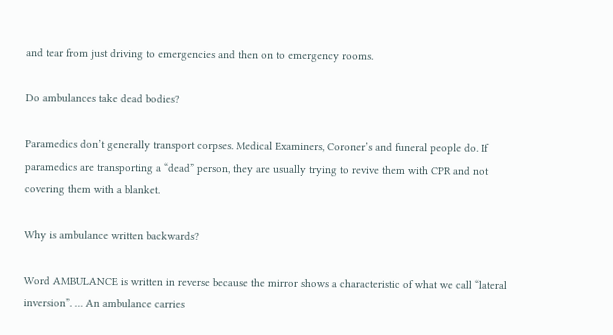and tear from just driving to emergencies and then on to emergency rooms.

Do ambulances take dead bodies?

Paramedics don’t generally transport corpses. Medical Examiners, Coroner’s and funeral people do. If paramedics are transporting a “dead” person, they are usually trying to revive them with CPR and not covering them with a blanket.

Why is ambulance written backwards?

Word AMBULANCE is written in reverse because the mirror shows a characteristic of what we call “lateral inversion”. … An ambulance carries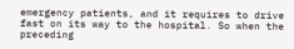emergency patients, and it requires to drive fast on its way to the hospital. So when the preceding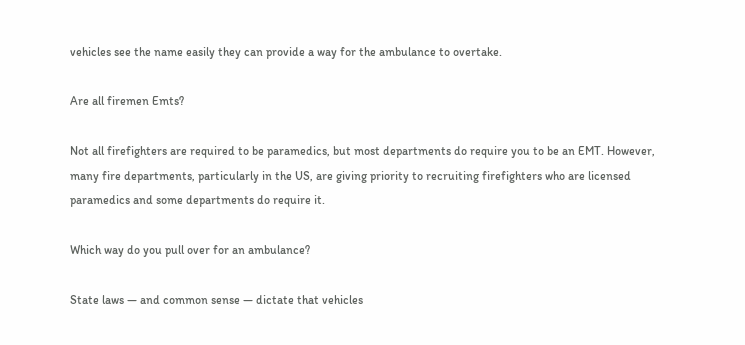vehicles see the name easily they can provide a way for the ambulance to overtake.

Are all firemen Emts?

Not all firefighters are required to be paramedics, but most departments do require you to be an EMT. However, many fire departments, particularly in the US, are giving priority to recruiting firefighters who are licensed paramedics and some departments do require it.

Which way do you pull over for an ambulance?

State laws — and common sense — dictate that vehicles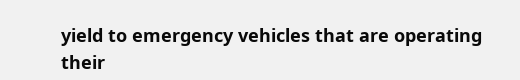yield to emergency vehicles that are operating their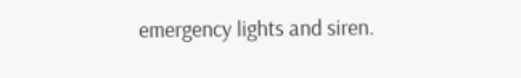emergency lights and siren.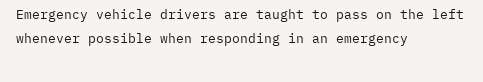Emergency vehicle drivers are taught to pass on the left whenever possible when responding in an emergency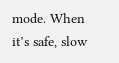mode. When it’s safe, slow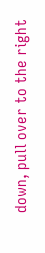down, pull over to the right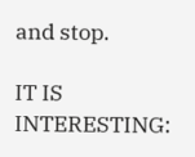and stop.

IT IS INTERESTING: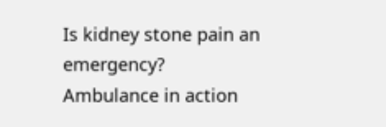Is kidney stone pain an emergency?
Ambulance in action